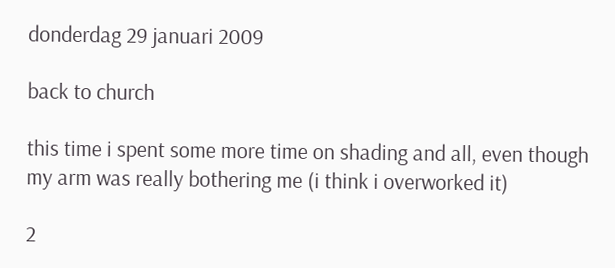donderdag 29 januari 2009

back to church

this time i spent some more time on shading and all, even though my arm was really bothering me (i think i overworked it)

2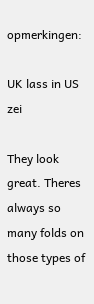opmerkingen:

UK lass in US zei

They look great. Theres always so many folds on those types of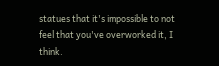statues that it's impossible to not feel that you've overworked it, I think.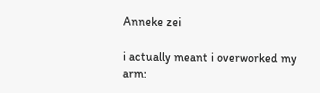Anneke zei

i actually meant i overworked my arm: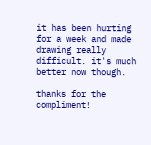it has been hurting for a week and made drawing really difficult. it's much better now though.

thanks for the compliment!